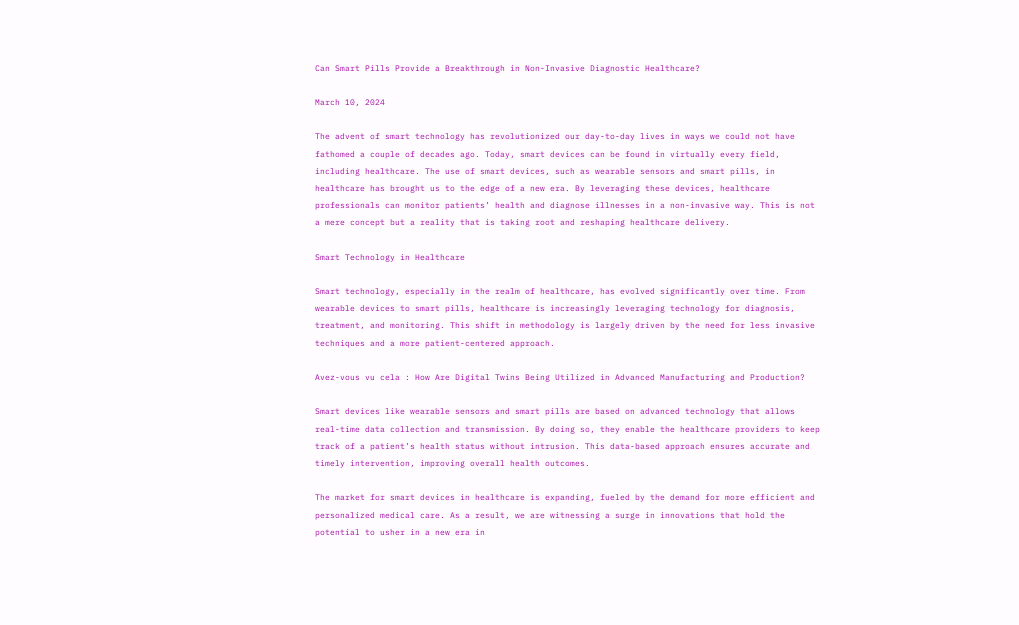Can Smart Pills Provide a Breakthrough in Non-Invasive Diagnostic Healthcare?

March 10, 2024

The advent of smart technology has revolutionized our day-to-day lives in ways we could not have fathomed a couple of decades ago. Today, smart devices can be found in virtually every field, including healthcare. The use of smart devices, such as wearable sensors and smart pills, in healthcare has brought us to the edge of a new era. By leveraging these devices, healthcare professionals can monitor patients’ health and diagnose illnesses in a non-invasive way. This is not a mere concept but a reality that is taking root and reshaping healthcare delivery.

Smart Technology in Healthcare

Smart technology, especially in the realm of healthcare, has evolved significantly over time. From wearable devices to smart pills, healthcare is increasingly leveraging technology for diagnosis, treatment, and monitoring. This shift in methodology is largely driven by the need for less invasive techniques and a more patient-centered approach.

Avez-vous vu cela : How Are Digital Twins Being Utilized in Advanced Manufacturing and Production?

Smart devices like wearable sensors and smart pills are based on advanced technology that allows real-time data collection and transmission. By doing so, they enable the healthcare providers to keep track of a patient’s health status without intrusion. This data-based approach ensures accurate and timely intervention, improving overall health outcomes.

The market for smart devices in healthcare is expanding, fueled by the demand for more efficient and personalized medical care. As a result, we are witnessing a surge in innovations that hold the potential to usher in a new era in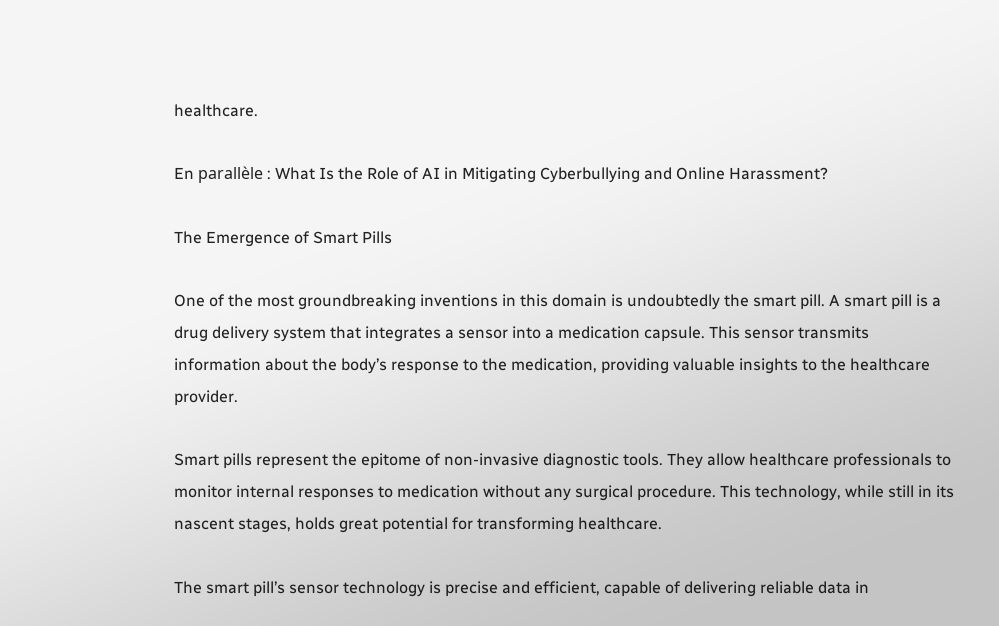healthcare.

En parallèle : What Is the Role of AI in Mitigating Cyberbullying and Online Harassment?

The Emergence of Smart Pills

One of the most groundbreaking inventions in this domain is undoubtedly the smart pill. A smart pill is a drug delivery system that integrates a sensor into a medication capsule. This sensor transmits information about the body’s response to the medication, providing valuable insights to the healthcare provider.

Smart pills represent the epitome of non-invasive diagnostic tools. They allow healthcare professionals to monitor internal responses to medication without any surgical procedure. This technology, while still in its nascent stages, holds great potential for transforming healthcare.

The smart pill’s sensor technology is precise and efficient, capable of delivering reliable data in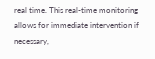real time. This real-time monitoring allows for immediate intervention if necessary,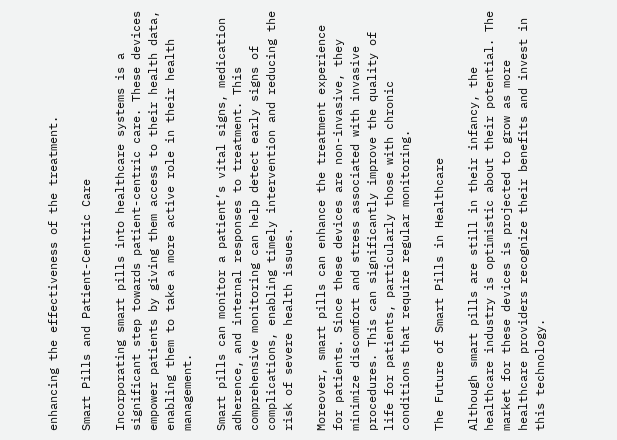enhancing the effectiveness of the treatment.

Smart Pills and Patient-Centric Care

Incorporating smart pills into healthcare systems is a significant step towards patient-centric care. These devices empower patients by giving them access to their health data, enabling them to take a more active role in their health management.

Smart pills can monitor a patient’s vital signs, medication adherence, and internal responses to treatment. This comprehensive monitoring can help detect early signs of complications, enabling timely intervention and reducing the risk of severe health issues.

Moreover, smart pills can enhance the treatment experience for patients. Since these devices are non-invasive, they minimize discomfort and stress associated with invasive procedures. This can significantly improve the quality of life for patients, particularly those with chronic conditions that require regular monitoring.

The Future of Smart Pills in Healthcare

Although smart pills are still in their infancy, the healthcare industry is optimistic about their potential. The market for these devices is projected to grow as more healthcare providers recognize their benefits and invest in this technology.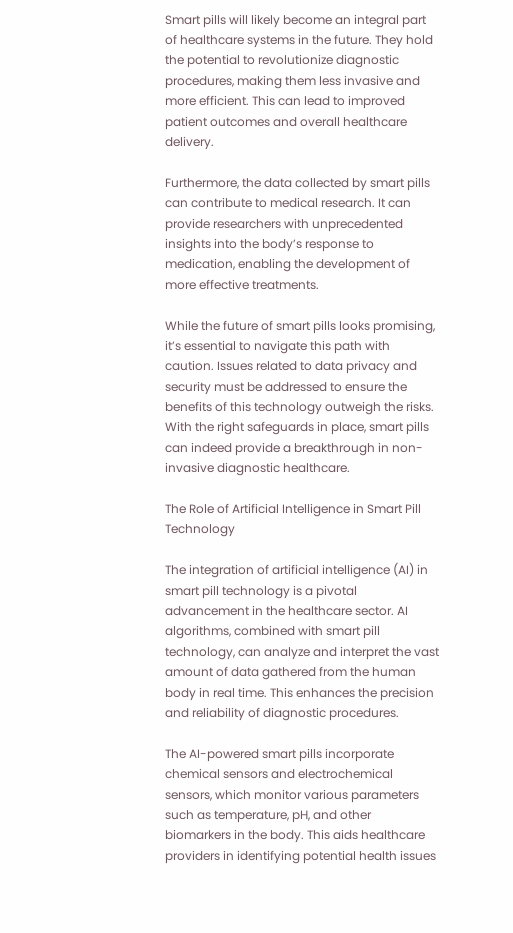Smart pills will likely become an integral part of healthcare systems in the future. They hold the potential to revolutionize diagnostic procedures, making them less invasive and more efficient. This can lead to improved patient outcomes and overall healthcare delivery.

Furthermore, the data collected by smart pills can contribute to medical research. It can provide researchers with unprecedented insights into the body’s response to medication, enabling the development of more effective treatments.

While the future of smart pills looks promising, it’s essential to navigate this path with caution. Issues related to data privacy and security must be addressed to ensure the benefits of this technology outweigh the risks. With the right safeguards in place, smart pills can indeed provide a breakthrough in non-invasive diagnostic healthcare.

The Role of Artificial Intelligence in Smart Pill Technology

The integration of artificial intelligence (AI) in smart pill technology is a pivotal advancement in the healthcare sector. AI algorithms, combined with smart pill technology, can analyze and interpret the vast amount of data gathered from the human body in real time. This enhances the precision and reliability of diagnostic procedures.

The AI-powered smart pills incorporate chemical sensors and electrochemical sensors, which monitor various parameters such as temperature, pH, and other biomarkers in the body. This aids healthcare providers in identifying potential health issues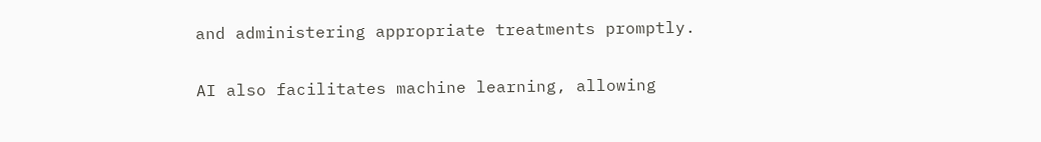and administering appropriate treatments promptly.

AI also facilitates machine learning, allowing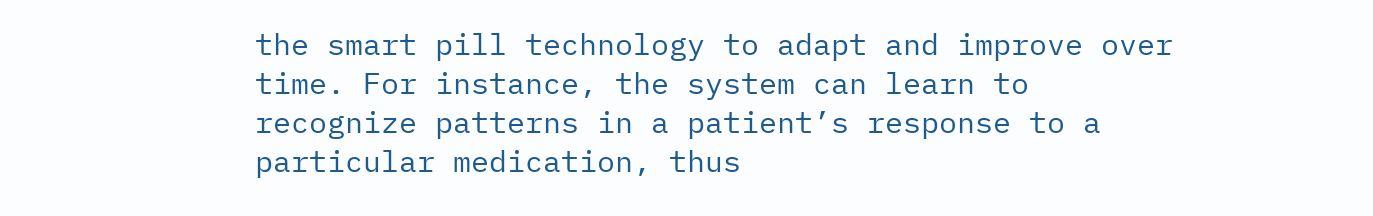the smart pill technology to adapt and improve over time. For instance, the system can learn to recognize patterns in a patient’s response to a particular medication, thus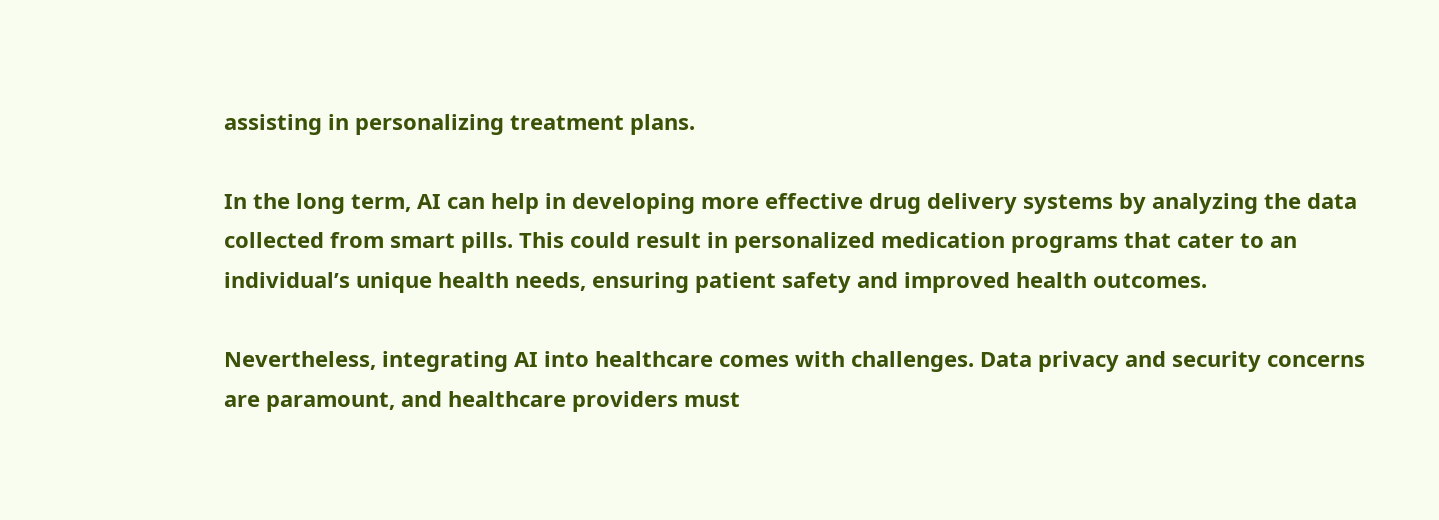assisting in personalizing treatment plans.

In the long term, AI can help in developing more effective drug delivery systems by analyzing the data collected from smart pills. This could result in personalized medication programs that cater to an individual’s unique health needs, ensuring patient safety and improved health outcomes.

Nevertheless, integrating AI into healthcare comes with challenges. Data privacy and security concerns are paramount, and healthcare providers must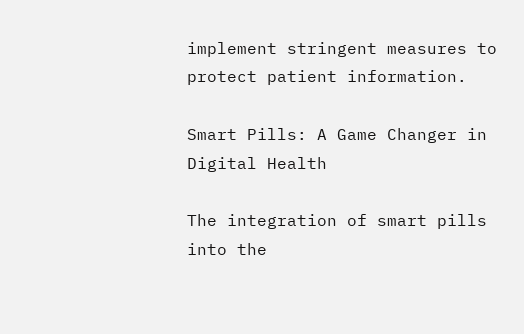implement stringent measures to protect patient information.

Smart Pills: A Game Changer in Digital Health

The integration of smart pills into the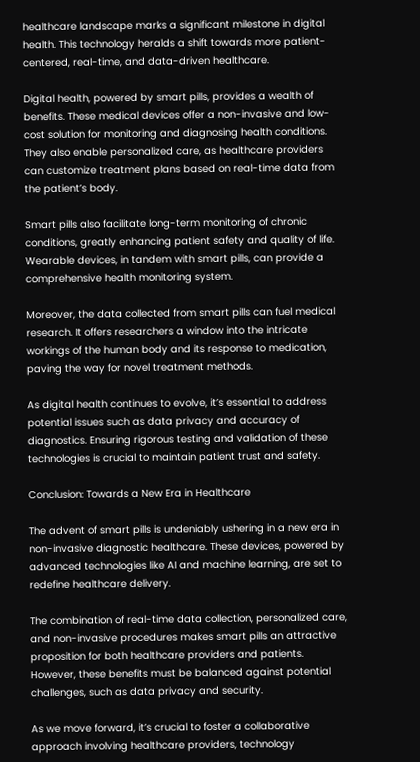healthcare landscape marks a significant milestone in digital health. This technology heralds a shift towards more patient-centered, real-time, and data-driven healthcare.

Digital health, powered by smart pills, provides a wealth of benefits. These medical devices offer a non-invasive and low-cost solution for monitoring and diagnosing health conditions. They also enable personalized care, as healthcare providers can customize treatment plans based on real-time data from the patient’s body.

Smart pills also facilitate long-term monitoring of chronic conditions, greatly enhancing patient safety and quality of life. Wearable devices, in tandem with smart pills, can provide a comprehensive health monitoring system.

Moreover, the data collected from smart pills can fuel medical research. It offers researchers a window into the intricate workings of the human body and its response to medication, paving the way for novel treatment methods.

As digital health continues to evolve, it’s essential to address potential issues such as data privacy and accuracy of diagnostics. Ensuring rigorous testing and validation of these technologies is crucial to maintain patient trust and safety.

Conclusion: Towards a New Era in Healthcare

The advent of smart pills is undeniably ushering in a new era in non-invasive diagnostic healthcare. These devices, powered by advanced technologies like AI and machine learning, are set to redefine healthcare delivery.

The combination of real-time data collection, personalized care, and non-invasive procedures makes smart pills an attractive proposition for both healthcare providers and patients. However, these benefits must be balanced against potential challenges, such as data privacy and security.

As we move forward, it’s crucial to foster a collaborative approach involving healthcare providers, technology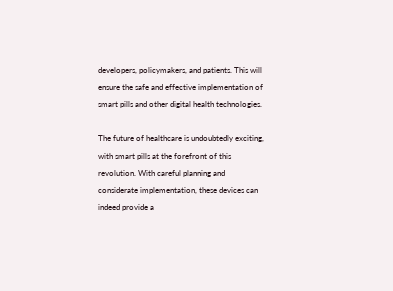developers, policymakers, and patients. This will ensure the safe and effective implementation of smart pills and other digital health technologies.

The future of healthcare is undoubtedly exciting, with smart pills at the forefront of this revolution. With careful planning and considerate implementation, these devices can indeed provide a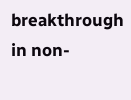breakthrough in non-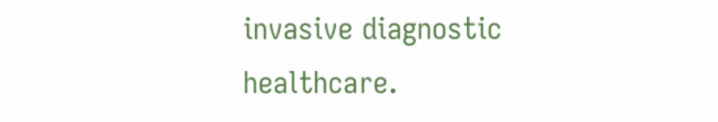invasive diagnostic healthcare.